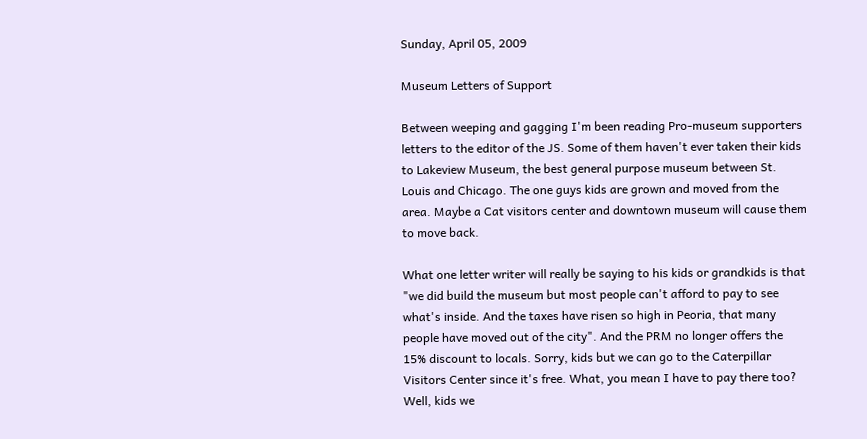Sunday, April 05, 2009

Museum Letters of Support

Between weeping and gagging I'm been reading Pro-museum supporters letters to the editor of the JS. Some of them haven't ever taken their kids to Lakeview Museum, the best general purpose museum between St. Louis and Chicago. The one guys kids are grown and moved from the area. Maybe a Cat visitors center and downtown museum will cause them to move back.

What one letter writer will really be saying to his kids or grandkids is that "we did build the museum but most people can't afford to pay to see what's inside. And the taxes have risen so high in Peoria, that many people have moved out of the city". And the PRM no longer offers the 15% discount to locals. Sorry, kids but we can go to the Caterpillar Visitors Center since it's free. What, you mean I have to pay there too? Well, kids we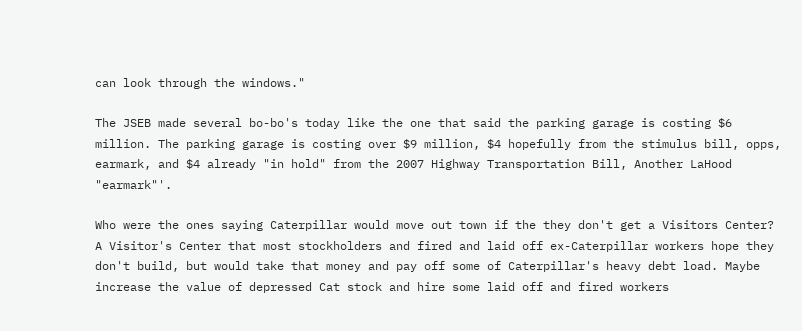can look through the windows."

The JSEB made several bo-bo's today like the one that said the parking garage is costing $6 million. The parking garage is costing over $9 million, $4 hopefully from the stimulus bill, opps, earmark, and $4 already "in hold" from the 2007 Highway Transportation Bill, Another LaHood "earmark"'.

Who were the ones saying Caterpillar would move out town if the they don't get a Visitors Center? A Visitor's Center that most stockholders and fired and laid off ex-Caterpillar workers hope they don't build, but would take that money and pay off some of Caterpillar's heavy debt load. Maybe increase the value of depressed Cat stock and hire some laid off and fired workers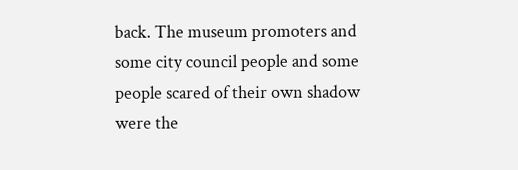back. The museum promoters and some city council people and some people scared of their own shadow were the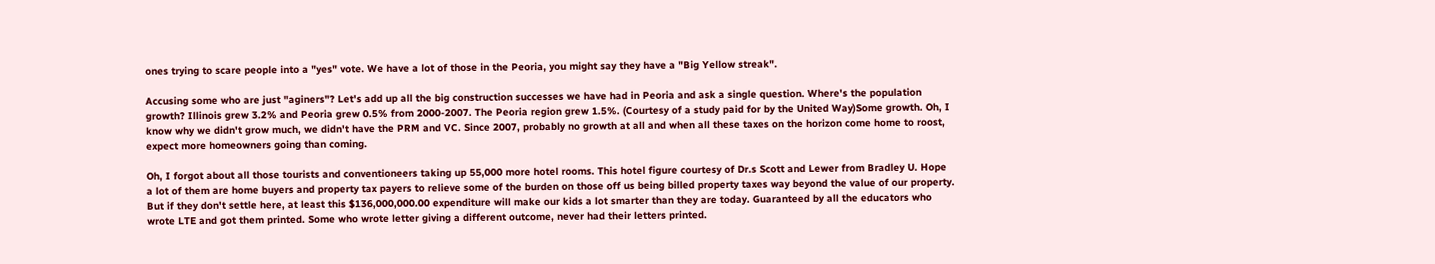ones trying to scare people into a "yes" vote. We have a lot of those in the Peoria, you might say they have a "Big Yellow streak".

Accusing some who are just "aginers"? Let's add up all the big construction successes we have had in Peoria and ask a single question. Where's the population growth? Illinois grew 3.2% and Peoria grew 0.5% from 2000-2007. The Peoria region grew 1.5%. (Courtesy of a study paid for by the United Way)Some growth. Oh, I know why we didn't grow much, we didn't have the PRM and VC. Since 2007, probably no growth at all and when all these taxes on the horizon come home to roost, expect more homeowners going than coming.

Oh, I forgot about all those tourists and conventioneers taking up 55,000 more hotel rooms. This hotel figure courtesy of Dr.s Scott and Lewer from Bradley U. Hope a lot of them are home buyers and property tax payers to relieve some of the burden on those off us being billed property taxes way beyond the value of our property.
But if they don't settle here, at least this $136,000,000.00 expenditure will make our kids a lot smarter than they are today. Guaranteed by all the educators who wrote LTE and got them printed. Some who wrote letter giving a different outcome, never had their letters printed.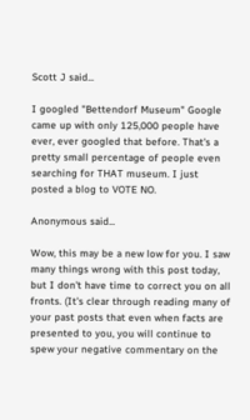Scott J said...

I googled "Bettendorf Museum" Google came up with only 125,000 people have ever, ever googled that before. That's a pretty small percentage of people even searching for THAT museum. I just posted a blog to VOTE NO.

Anonymous said...

Wow, this may be a new low for you. I saw many things wrong with this post today, but I don't have time to correct you on all fronts. (It's clear through reading many of your past posts that even when facts are presented to you, you will continue to spew your negative commentary on the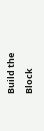Build the Block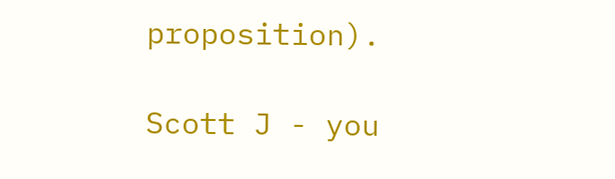proposition).

Scott J - you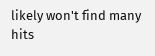likely won't find many hits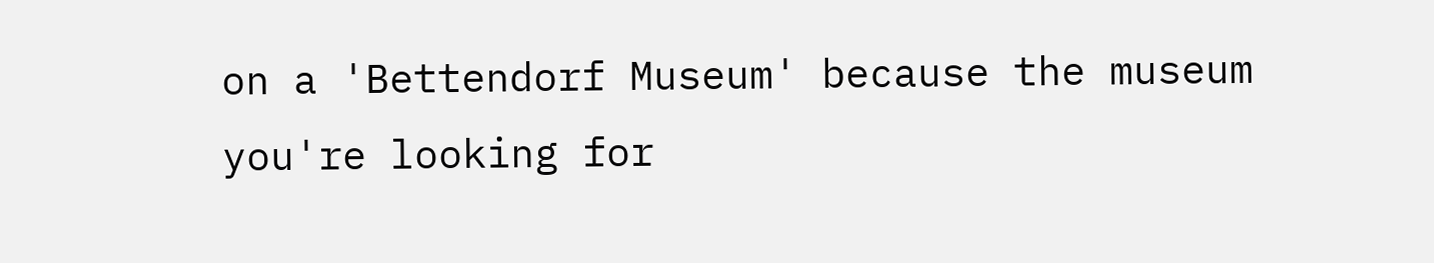on a 'Bettendorf Museum' because the museum you're looking for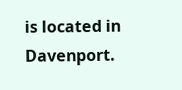is located in Davenport.